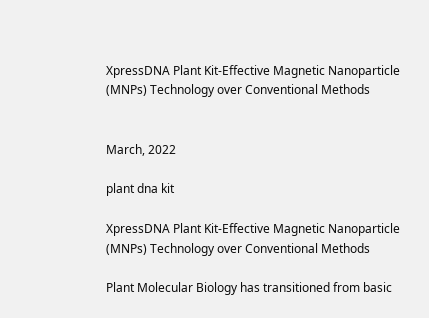XpressDNA Plant Kit-Effective Magnetic Nanoparticle (MNPs) Technology over Conventional Methods


March, 2022

plant dna kit

XpressDNA Plant Kit-Effective Magnetic Nanoparticle (MNPs) Technology over Conventional Methods

Plant Molecular Biology has transitioned from basic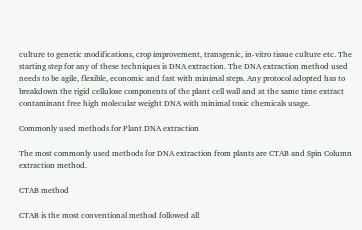culture to genetic modifications, crop improvement, transgenic, in-vitro tissue culture etc. The starting step for any of these techniques is DNA extraction. The DNA extraction method used needs to be agile, flexible, economic and fast with minimal steps. Any protocol adopted has to breakdown the rigid cellulose components of the plant cell wall and at the same time extract contaminant free high molecular weight DNA with minimal toxic chemicals usage.

Commonly used methods for Plant DNA extraction

The most commonly used methods for DNA extraction from plants are CTAB and Spin Column extraction method.

CTAB method

CTAB is the most conventional method followed all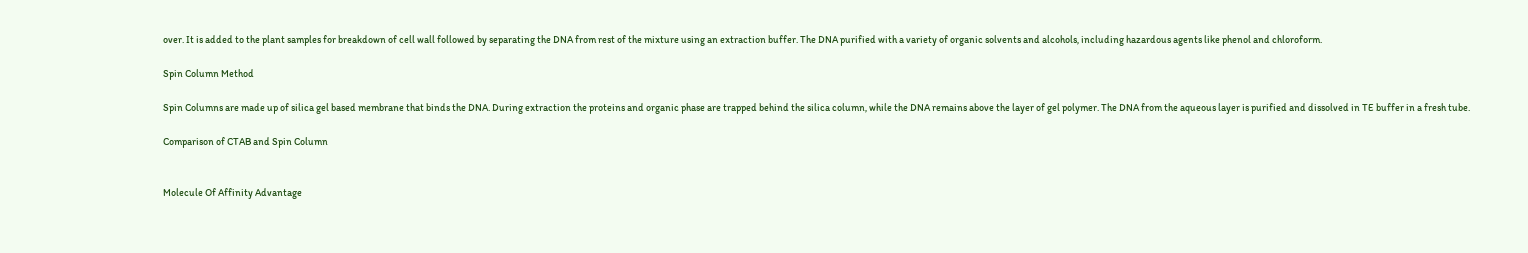over. It is added to the plant samples for breakdown of cell wall followed by separating the DNA from rest of the mixture using an extraction buffer. The DNA purified with a variety of organic solvents and alcohols, including hazardous agents like phenol and chloroform.

Spin Column Method

Spin Columns are made up of silica gel based membrane that binds the DNA. During extraction the proteins and organic phase are trapped behind the silica column, while the DNA remains above the layer of gel polymer. The DNA from the aqueous layer is purified and dissolved in TE buffer in a fresh tube.

Comparison of CTAB and Spin Column


Molecule Of Affinity Advantage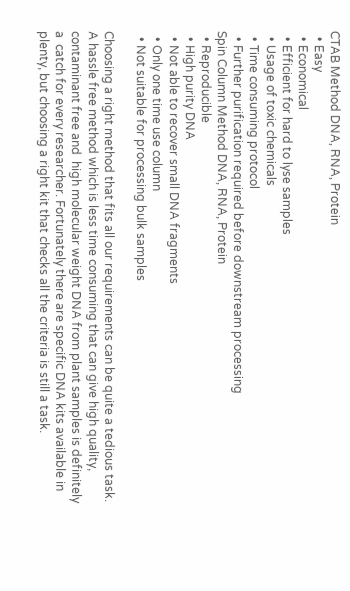CTAB Method DNA, RNA, Protein
  • Easy
  • Economical
  • Efficient for hard to lyse samples
  • Usage of toxic chemicals
  • Time consuming protocol
  • Further purification required before downstream processing
Spin Column Method DNA, RNA, Protein
  • Reproducible
  • High purity DNA
  • Not able to recover small DNA fragments
  • Only one time use column
  • Not suitable for processing bulk samples

Choosing a right method that fits all our requirements can be quite a tedious task. A hassle free method which is less time consuming that can give high quality, contaminant free and  high molecular weight DNA from plant samples is definitely a  catch for every researcher. Fortunately there are specific DNA kits available in plenty, but choosing a right kit that checks all the criteria is still a task.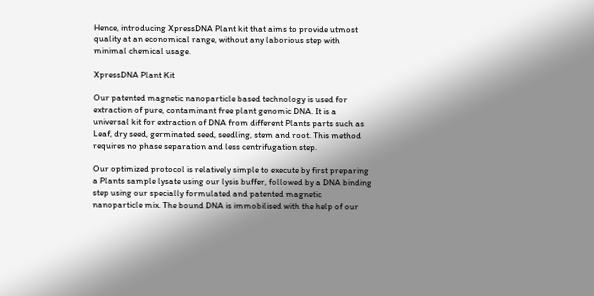Hence, introducing XpressDNA Plant kit that aims to provide utmost quality at an economical range, without any laborious step with minimal chemical usage.

XpressDNA Plant Kit

Our patented magnetic nanoparticle based technology is used for extraction of pure, contaminant free plant genomic DNA. It is a universal kit for extraction of DNA from different Plants parts such as Leaf, dry seed, germinated seed, seedling, stem and root. This method requires no phase separation and less centrifugation step.

Our optimized protocol is relatively simple to execute by first preparing a Plants sample lysate using our lysis buffer, followed by a DNA binding step using our specially formulated and patented magnetic nanoparticle mix. The bound DNA is immobilised with the help of our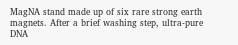MagNA stand made up of six rare strong earth magnets. After a brief washing step, ultra-pure DNA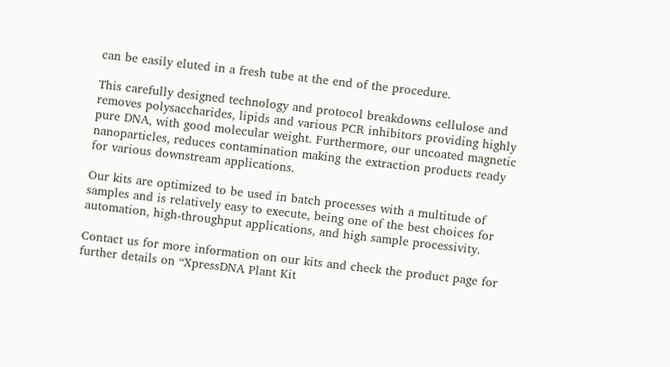can be easily eluted in a fresh tube at the end of the procedure.

This carefully designed technology and protocol breakdowns cellulose and removes polysaccharides, lipids and various PCR inhibitors providing highly pure DNA, with good molecular weight. Furthermore, our uncoated magnetic nanoparticles, reduces contamination making the extraction products ready for various downstream applications.

Our kits are optimized to be used in batch processes with a multitude of samples and is relatively easy to execute, being one of the best choices for automation, high-throughput applications, and high sample processivity.

Contact us for more information on our kits and check the product page for further details on “XpressDNA Plant Kit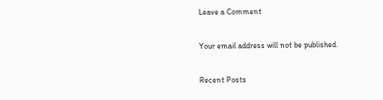Leave a Comment

Your email address will not be published.

Recent Posts